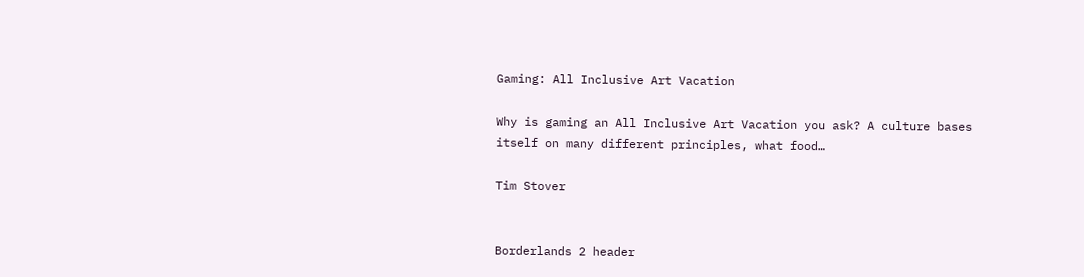Gaming: All Inclusive Art Vacation

Why is gaming an All Inclusive Art Vacation you ask? A culture bases itself on many different principles, what food…

Tim Stover


Borderlands 2 header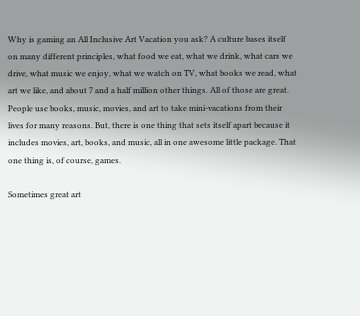Why is gaming an All Inclusive Art Vacation you ask? A culture bases itself on many different principles, what food we eat, what we drink, what cars we drive, what music we enjoy, what we watch on TV, what books we read, what art we like, and about 7 and a half million other things. All of those are great. People use books, music, movies, and art to take mini-vacations from their lives for many reasons. But, there is one thing that sets itself apart because it includes movies, art, books, and music, all in one awesome little package. That one thing is, of course, games.

Sometimes great art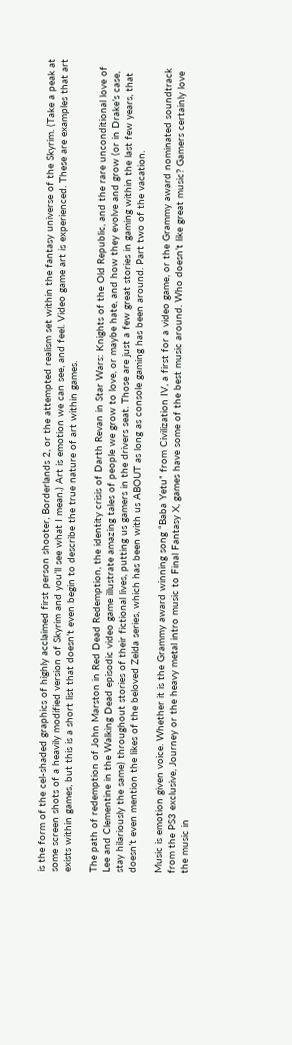is the form of the cel-shaded graphics of highly acclaimed first person shooter, Borderlands 2, or the attempted realism set within the fantasy universe of the Skyrim. (Take a peak at some screen shots of a heavily modified version of Skyrim and you’ll see what I mean.) Art is emotion we can see, and feel. Video game art is experienced. These are examples that art exists within games, but this is a short list that doesn’t even begin to describe the true nature of art within games.

The path of redemption of John Marston in Red Dead Redemption, the identity crisis of Darth Revan in Star Wars: Knights of the Old Republic, and the rare unconditional love of Lee and Clementine in the Walking Dead episodic video game illustrate amazing tales of people we grow to love, or maybe hate, and how they evolve and grow (or in Drake’s case, stay hilariously the same) throughout stories of their fictional lives, putting us gamers in the drivers seat. Those are just a few great stories in gaming within the last few years, that doesn’t even mention the likes of the beloved Zelda series, which has been with us ABOUT as long as console gaming has been around. Part two of the vacation.

Music is emotion given voice. Whether it is the Grammy award winning song “Baba Yetu” from Civilization IV, a first for a video game, or the Grammy award nominated soundtrack from the PS3 exclusive, Journey or the heavy metal intro music to Final Fantasy X, games have some of the best music around. Who doesn’t like great music? Gamers certainly love the music in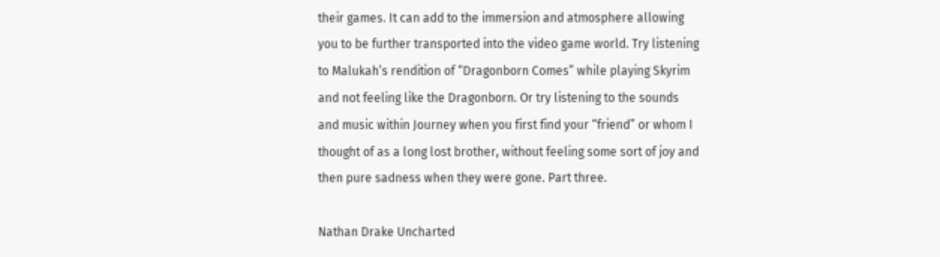their games. It can add to the immersion and atmosphere allowing you to be further transported into the video game world. Try listening to Malukah’s rendition of “Dragonborn Comes” while playing Skyrim and not feeling like the Dragonborn. Or try listening to the sounds and music within Journey when you first find your “friend” or whom I thought of as a long lost brother, without feeling some sort of joy and then pure sadness when they were gone. Part three.

Nathan Drake Uncharted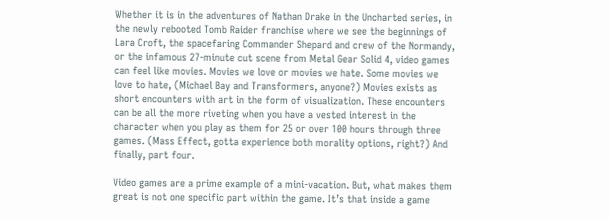Whether it is in the adventures of Nathan Drake in the Uncharted series, in the newly rebooted Tomb Raider franchise where we see the beginnings of Lara Croft, the spacefaring Commander Shepard and crew of the Normandy, or the infamous 27-minute cut scene from Metal Gear Solid 4, video games can feel like movies. Movies we love or movies we hate. Some movies we love to hate, (Michael Bay and Transformers, anyone?) Movies exists as short encounters with art in the form of visualization. These encounters can be all the more riveting when you have a vested interest in the character when you play as them for 25 or over 100 hours through three games. (Mass Effect, gotta experience both morality options, right?) And finally, part four.

Video games are a prime example of a mini-vacation. But, what makes them great is not one specific part within the game. It’s that inside a game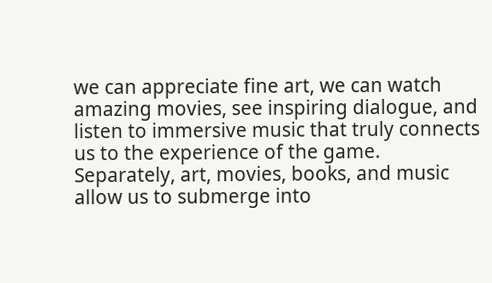we can appreciate fine art, we can watch amazing movies, see inspiring dialogue, and listen to immersive music that truly connects us to the experience of the game. Separately, art, movies, books, and music allow us to submerge into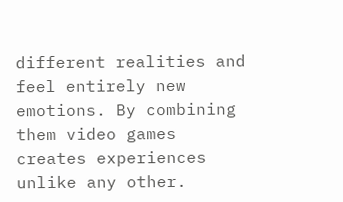different realities and feel entirely new emotions. By combining them video games creates experiences unlike any other.